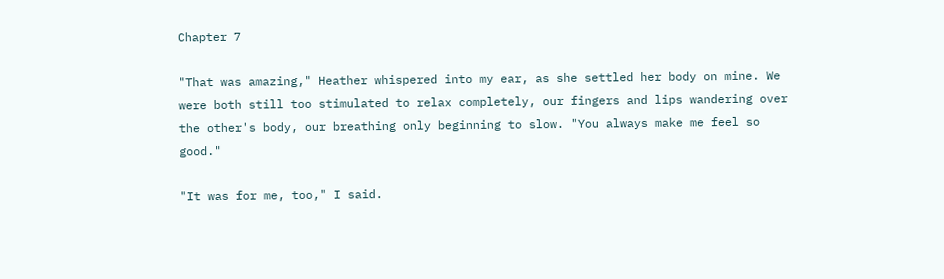Chapter 7

"That was amazing," Heather whispered into my ear, as she settled her body on mine. We were both still too stimulated to relax completely, our fingers and lips wandering over the other's body, our breathing only beginning to slow. "You always make me feel so good."

"It was for me, too," I said.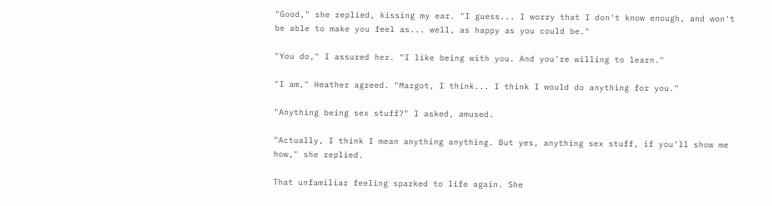"Good," she replied, kissing my ear. "I guess... I worry that I don't know enough, and won't be able to make you feel as... well, as happy as you could be."

"You do," I assured her. "I like being with you. And you're willing to learn."

"I am," Heather agreed. "Margot, I think... I think I would do anything for you."

"Anything being sex stuff?" I asked, amused.

"Actually, I think I mean anything anything. But yes, anything sex stuff, if you'll show me how," she replied.

That unfamiliar feeling sparked to life again. She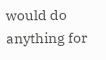would do anything for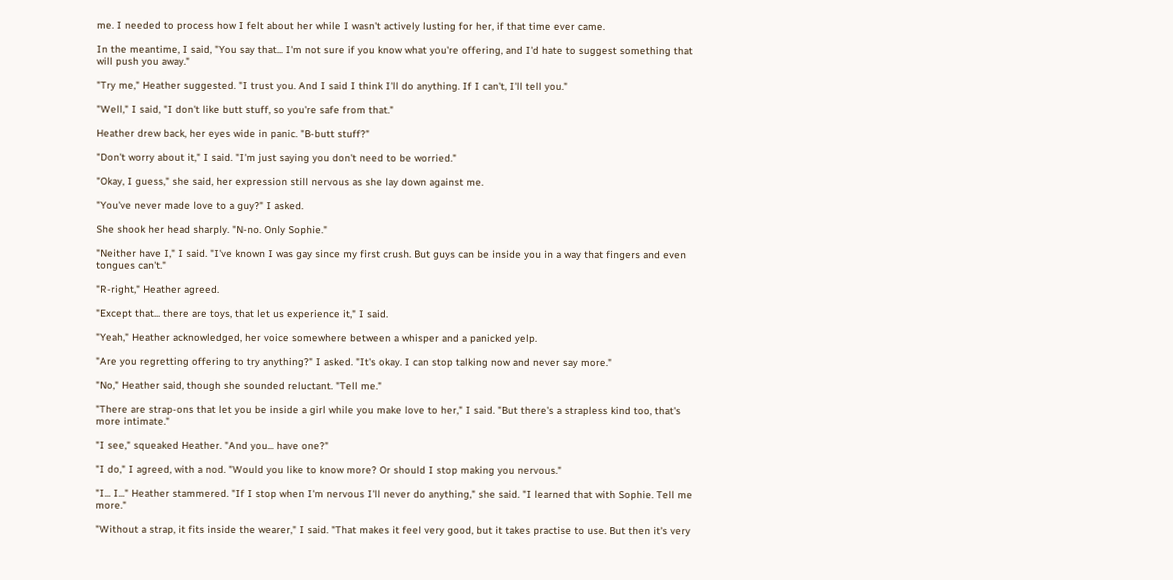me. I needed to process how I felt about her while I wasn't actively lusting for her, if that time ever came.

In the meantime, I said, "You say that... I'm not sure if you know what you're offering, and I'd hate to suggest something that will push you away."

"Try me," Heather suggested. "I trust you. And I said I think I'll do anything. If I can't, I'll tell you."

"Well," I said, "I don't like butt stuff, so you're safe from that."

Heather drew back, her eyes wide in panic. "B-butt stuff?"

"Don't worry about it," I said. "I'm just saying you don't need to be worried."

"Okay, I guess," she said, her expression still nervous as she lay down against me.

"You've never made love to a guy?" I asked.

She shook her head sharply. "N-no. Only Sophie."

"Neither have I," I said. "I've known I was gay since my first crush. But guys can be inside you in a way that fingers and even tongues can't."

"R-right," Heather agreed.

"Except that... there are toys, that let us experience it," I said.

"Yeah," Heather acknowledged, her voice somewhere between a whisper and a panicked yelp.

"Are you regretting offering to try anything?" I asked. "It's okay. I can stop talking now and never say more."

"No," Heather said, though she sounded reluctant. "Tell me."

"There are strap-ons that let you be inside a girl while you make love to her," I said. "But there's a strapless kind too, that's more intimate."

"I see," squeaked Heather. "And you... have one?"

"I do," I agreed, with a nod. "Would you like to know more? Or should I stop making you nervous."

"I... I..." Heather stammered. "If I stop when I'm nervous I'll never do anything," she said. "I learned that with Sophie. Tell me more."

"Without a strap, it fits inside the wearer," I said. "That makes it feel very good, but it takes practise to use. But then it's very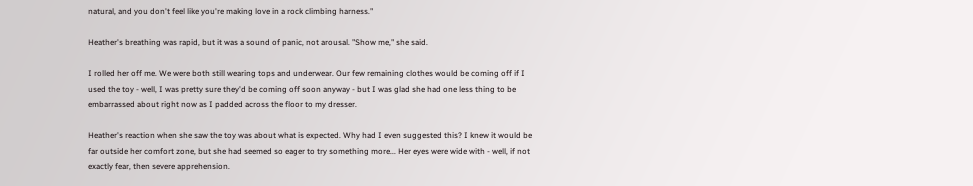natural, and you don't feel like you're making love in a rock climbing harness."

Heather's breathing was rapid, but it was a sound of panic, not arousal. "Show me," she said.

I rolled her off me. We were both still wearing tops and underwear. Our few remaining clothes would be coming off if I used the toy - well, I was pretty sure they'd be coming off soon anyway - but I was glad she had one less thing to be embarrassed about right now as I padded across the floor to my dresser.

Heather's reaction when she saw the toy was about what is expected. Why had I even suggested this? I knew it would be far outside her comfort zone, but she had seemed so eager to try something more... Her eyes were wide with - well, if not exactly fear, then severe apprehension.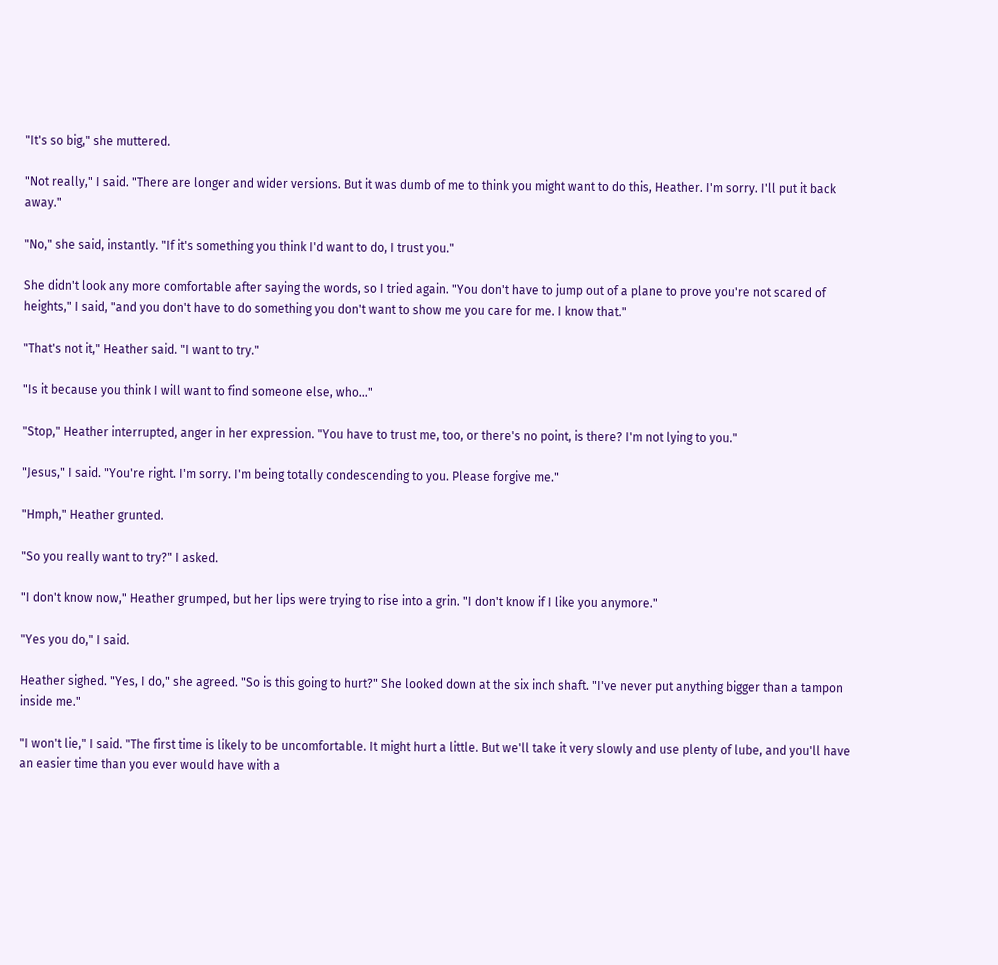"It's so big," she muttered.

"Not really," I said. "There are longer and wider versions. But it was dumb of me to think you might want to do this, Heather. I'm sorry. I'll put it back away."

"No," she said, instantly. "If it's something you think I'd want to do, I trust you."

She didn't look any more comfortable after saying the words, so I tried again. "You don't have to jump out of a plane to prove you're not scared of heights," I said, "and you don't have to do something you don't want to show me you care for me. I know that."

"That's not it," Heather said. "I want to try."

"Is it because you think I will want to find someone else, who..."

"Stop," Heather interrupted, anger in her expression. "You have to trust me, too, or there's no point, is there? I'm not lying to you."

"Jesus," I said. "You're right. I'm sorry. I'm being totally condescending to you. Please forgive me."

"Hmph," Heather grunted.

"So you really want to try?" I asked.

"I don't know now," Heather grumped, but her lips were trying to rise into a grin. "I don't know if I like you anymore."

"Yes you do," I said.

Heather sighed. "Yes, I do," she agreed. "So is this going to hurt?" She looked down at the six inch shaft. "I've never put anything bigger than a tampon inside me."

"I won't lie," I said. "The first time is likely to be uncomfortable. It might hurt a little. But we'll take it very slowly and use plenty of lube, and you'll have an easier time than you ever would have with a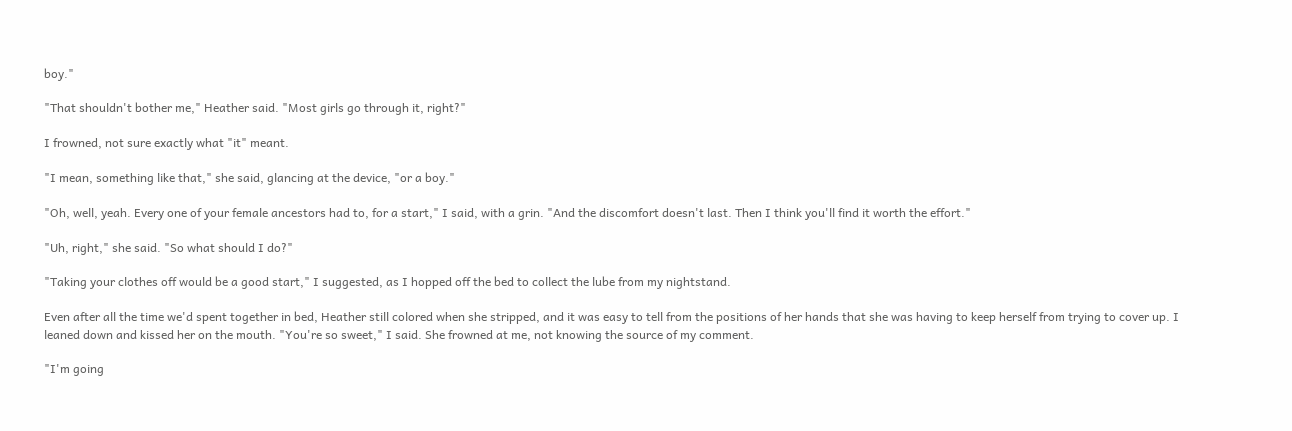boy."

"That shouldn't bother me," Heather said. "Most girls go through it, right?"

I frowned, not sure exactly what "it" meant.

"I mean, something like that," she said, glancing at the device, "or a boy."

"Oh, well, yeah. Every one of your female ancestors had to, for a start," I said, with a grin. "And the discomfort doesn't last. Then I think you'll find it worth the effort."

"Uh, right," she said. "So what should I do?"

"Taking your clothes off would be a good start," I suggested, as I hopped off the bed to collect the lube from my nightstand.

Even after all the time we'd spent together in bed, Heather still colored when she stripped, and it was easy to tell from the positions of her hands that she was having to keep herself from trying to cover up. I leaned down and kissed her on the mouth. "You're so sweet," I said. She frowned at me, not knowing the source of my comment.

"I'm going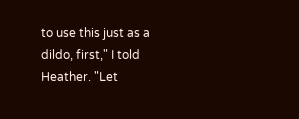to use this just as a dildo, first," I told Heather. "Let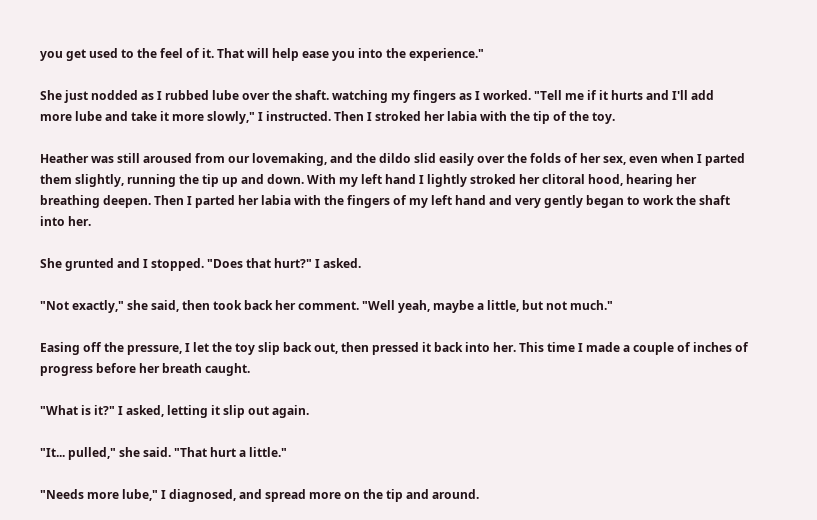you get used to the feel of it. That will help ease you into the experience."

She just nodded as I rubbed lube over the shaft. watching my fingers as I worked. "Tell me if it hurts and I'll add more lube and take it more slowly," I instructed. Then I stroked her labia with the tip of the toy.

Heather was still aroused from our lovemaking, and the dildo slid easily over the folds of her sex, even when I parted them slightly, running the tip up and down. With my left hand I lightly stroked her clitoral hood, hearing her breathing deepen. Then I parted her labia with the fingers of my left hand and very gently began to work the shaft into her.

She grunted and I stopped. "Does that hurt?" I asked.

"Not exactly," she said, then took back her comment. "Well yeah, maybe a little, but not much."

Easing off the pressure, I let the toy slip back out, then pressed it back into her. This time I made a couple of inches of progress before her breath caught.

"What is it?" I asked, letting it slip out again.

"It... pulled," she said. "That hurt a little."

"Needs more lube," I diagnosed, and spread more on the tip and around.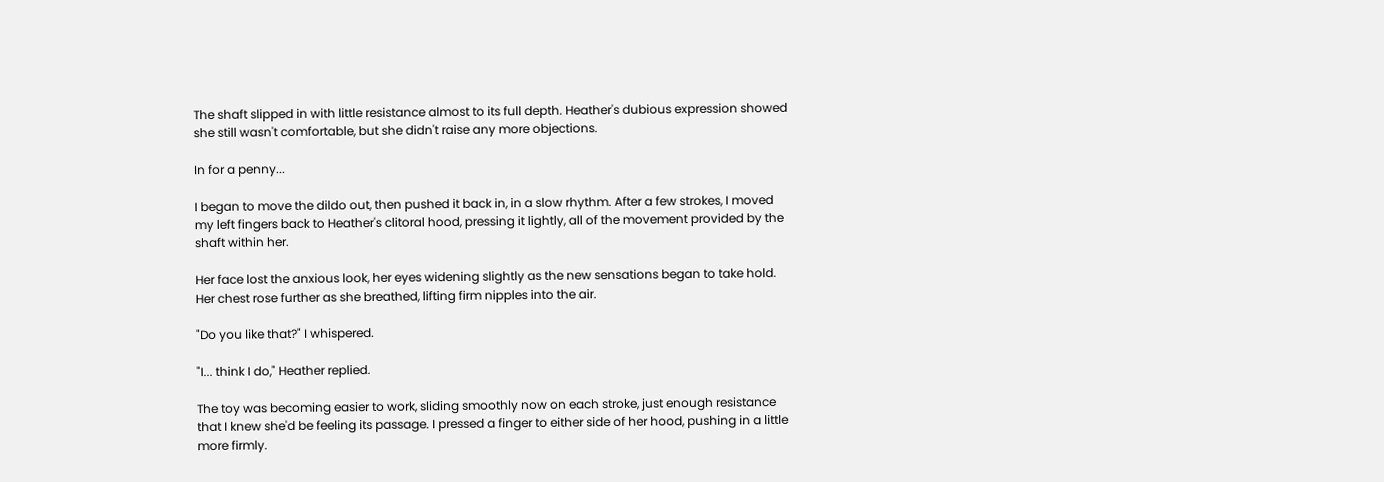The shaft slipped in with little resistance almost to its full depth. Heather's dubious expression showed she still wasn't comfortable, but she didn't raise any more objections.

In for a penny...

I began to move the dildo out, then pushed it back in, in a slow rhythm. After a few strokes, I moved my left fingers back to Heather's clitoral hood, pressing it lightly, all of the movement provided by the shaft within her.

Her face lost the anxious look, her eyes widening slightly as the new sensations began to take hold. Her chest rose further as she breathed, lifting firm nipples into the air.

"Do you like that?" I whispered.

"I... think I do," Heather replied.

The toy was becoming easier to work, sliding smoothly now on each stroke, just enough resistance that I knew she'd be feeling its passage. I pressed a finger to either side of her hood, pushing in a little more firmly.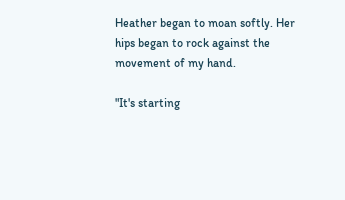Heather began to moan softly. Her hips began to rock against the movement of my hand.

"It's starting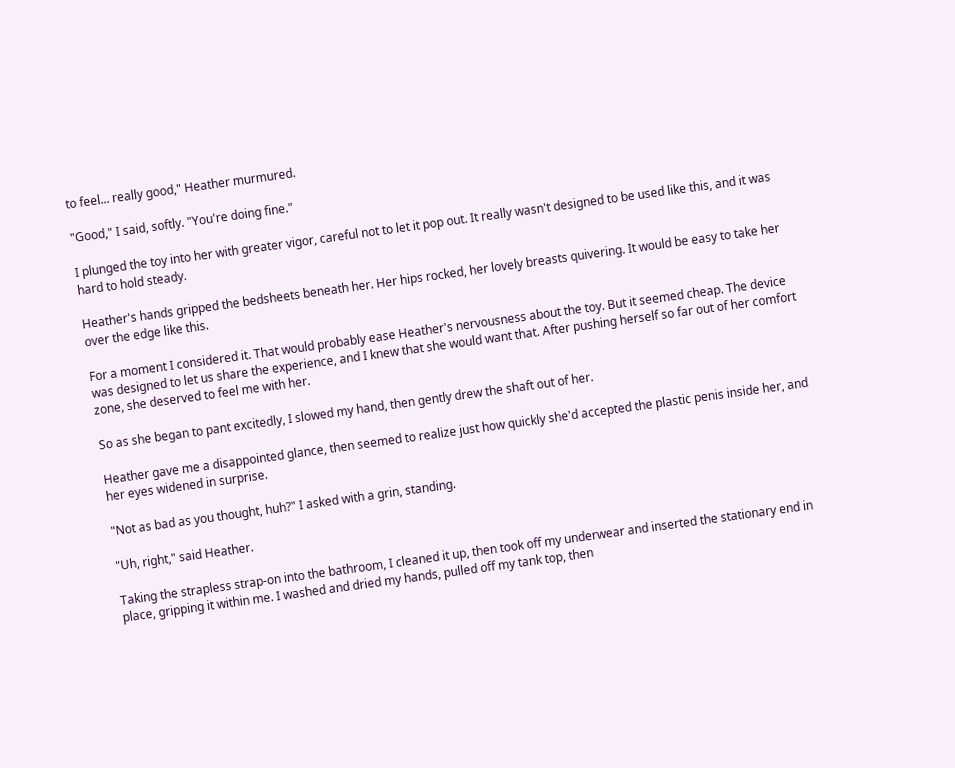to feel... really good," Heather murmured.

"Good," I said, softly. "You're doing fine."

I plunged the toy into her with greater vigor, careful not to let it pop out. It really wasn't designed to be used like this, and it was hard to hold steady.

Heather's hands gripped the bedsheets beneath her. Her hips rocked, her lovely breasts quivering. It would be easy to take her over the edge like this.

For a moment I considered it. That would probably ease Heather's nervousness about the toy. But it seemed cheap. The device was designed to let us share the experience, and I knew that she would want that. After pushing herself so far out of her comfort zone, she deserved to feel me with her.

So as she began to pant excitedly, I slowed my hand, then gently drew the shaft out of her.

Heather gave me a disappointed glance, then seemed to realize just how quickly she'd accepted the plastic penis inside her, and her eyes widened in surprise.

"Not as bad as you thought, huh?" I asked with a grin, standing.

"Uh, right," said Heather.

Taking the strapless strap-on into the bathroom, I cleaned it up, then took off my underwear and inserted the stationary end in place, gripping it within me. I washed and dried my hands, pulled off my tank top, then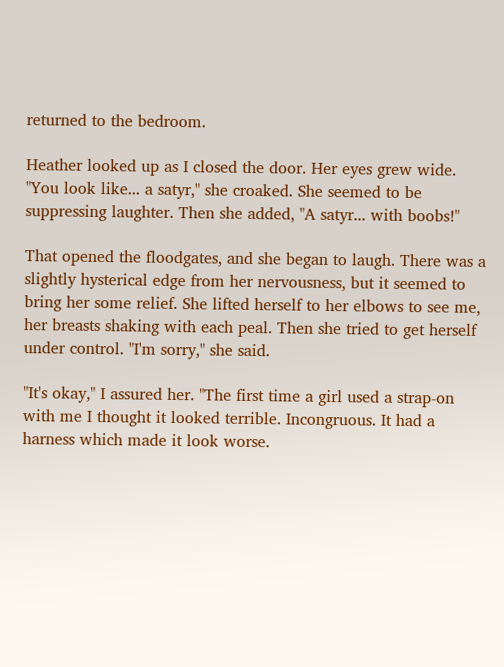returned to the bedroom.

Heather looked up as I closed the door. Her eyes grew wide. "You look like... a satyr," she croaked. She seemed to be suppressing laughter. Then she added, "A satyr... with boobs!"

That opened the floodgates, and she began to laugh. There was a slightly hysterical edge from her nervousness, but it seemed to bring her some relief. She lifted herself to her elbows to see me, her breasts shaking with each peal. Then she tried to get herself under control. "I'm sorry," she said.

"It's okay," I assured her. "The first time a girl used a strap-on with me I thought it looked terrible. Incongruous. It had a harness which made it look worse.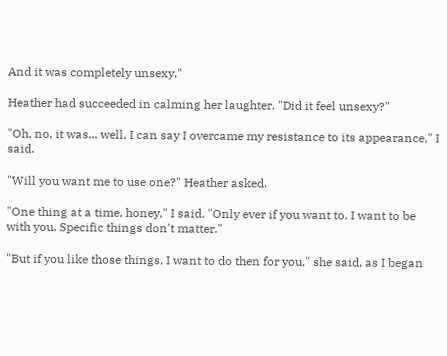And it was completely unsexy."

Heather had succeeded in calming her laughter. "Did it feel unsexy?"

"Oh, no, it was... well, I can say I overcame my resistance to its appearance," I said.

"Will you want me to use one?" Heather asked.

"One thing at a time, honey," I said. "Only ever if you want to. I want to be with you. Specific things don't matter."

"But if you like those things, I want to do then for you," she said, as I began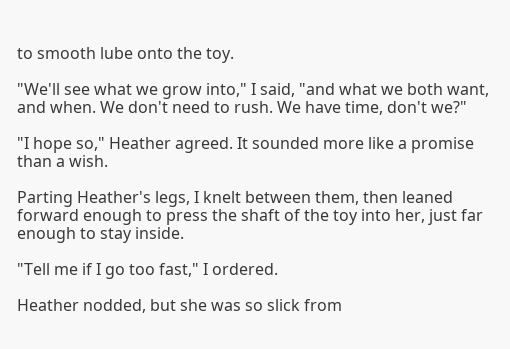to smooth lube onto the toy.

"We'll see what we grow into," I said, "and what we both want, and when. We don't need to rush. We have time, don't we?"

"I hope so," Heather agreed. It sounded more like a promise than a wish.

Parting Heather's legs, I knelt between them, then leaned forward enough to press the shaft of the toy into her, just far enough to stay inside.

"Tell me if I go too fast," I ordered.

Heather nodded, but she was so slick from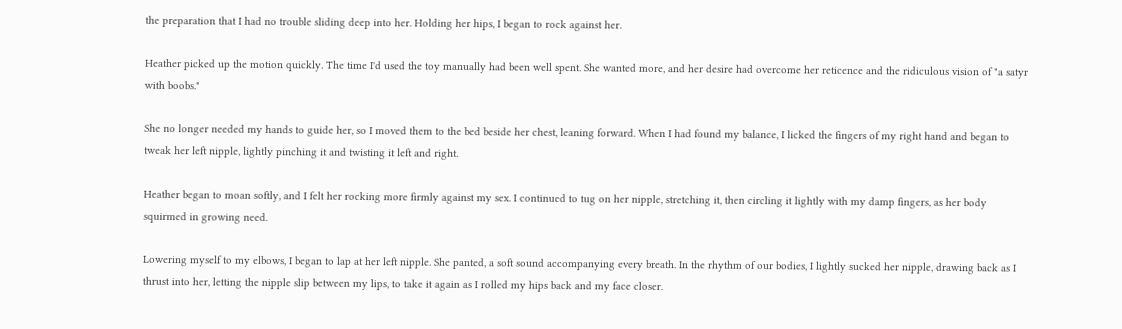the preparation that I had no trouble sliding deep into her. Holding her hips, I began to rock against her.

Heather picked up the motion quickly. The time I'd used the toy manually had been well spent. She wanted more, and her desire had overcome her reticence and the ridiculous vision of "a satyr with boobs."

She no longer needed my hands to guide her, so I moved them to the bed beside her chest, leaning forward. When I had found my balance, I licked the fingers of my right hand and began to tweak her left nipple, lightly pinching it and twisting it left and right.

Heather began to moan softly, and I felt her rocking more firmly against my sex. I continued to tug on her nipple, stretching it, then circling it lightly with my damp fingers, as her body squirmed in growing need.

Lowering myself to my elbows, I began to lap at her left nipple. She panted, a soft sound accompanying every breath. In the rhythm of our bodies, I lightly sucked her nipple, drawing back as I thrust into her, letting the nipple slip between my lips, to take it again as I rolled my hips back and my face closer.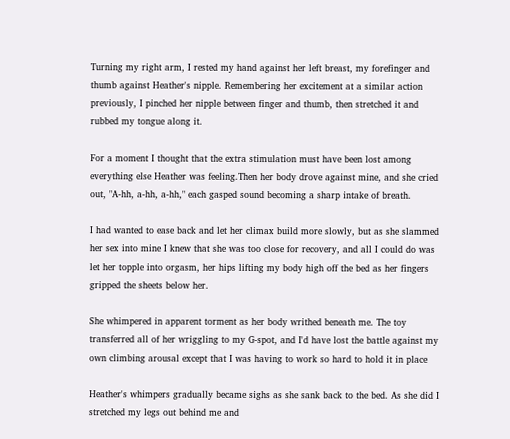Turning my right arm, I rested my hand against her left breast, my forefinger and thumb against Heather's nipple. Remembering her excitement at a similar action previously, I pinched her nipple between finger and thumb, then stretched it and rubbed my tongue along it.

For a moment I thought that the extra stimulation must have been lost among everything else Heather was feeling.Then her body drove against mine, and she cried out, "A-hh, a-hh, a-hh," each gasped sound becoming a sharp intake of breath.

I had wanted to ease back and let her climax build more slowly, but as she slammed her sex into mine I knew that she was too close for recovery, and all I could do was let her topple into orgasm, her hips lifting my body high off the bed as her fingers gripped the sheets below her.

She whimpered in apparent torment as her body writhed beneath me. The toy transferred all of her wriggling to my G-spot, and I'd have lost the battle against my own climbing arousal except that I was having to work so hard to hold it in place

Heather's whimpers gradually became sighs as she sank back to the bed. As she did I stretched my legs out behind me and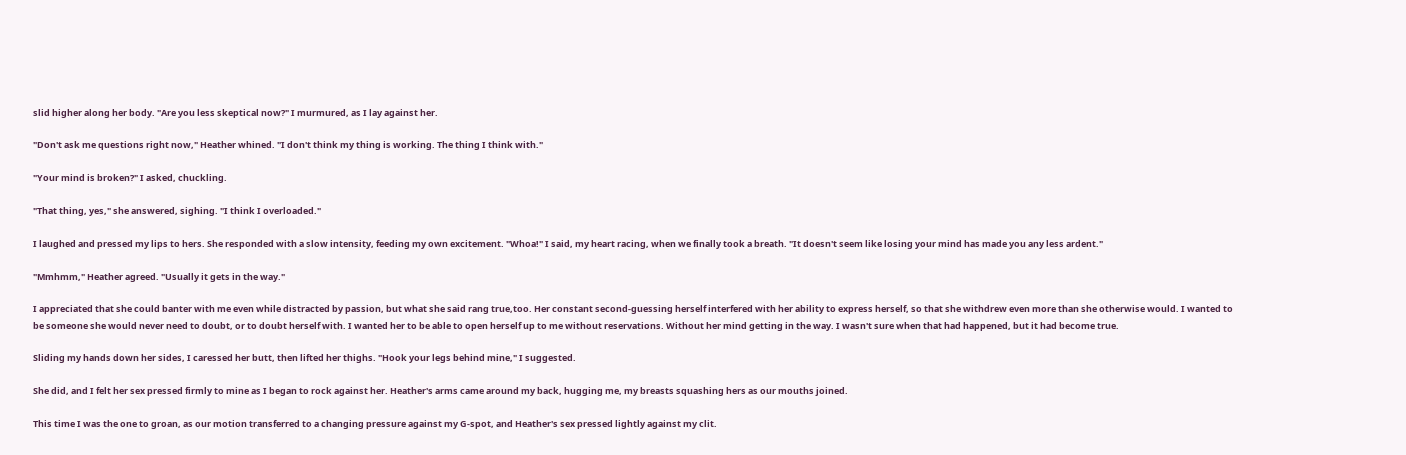slid higher along her body. "Are you less skeptical now?" I murmured, as I lay against her.

"Don't ask me questions right now," Heather whined. "I don't think my thing is working. The thing I think with."

"Your mind is broken?" I asked, chuckling.

"That thing, yes," she answered, sighing. "I think I overloaded."

I laughed and pressed my lips to hers. She responded with a slow intensity, feeding my own excitement. "Whoa!" I said, my heart racing, when we finally took a breath. "It doesn't seem like losing your mind has made you any less ardent."

"Mmhmm," Heather agreed. "Usually it gets in the way."

I appreciated that she could banter with me even while distracted by passion, but what she said rang true,too. Her constant second-guessing herself interfered with her ability to express herself, so that she withdrew even more than she otherwise would. I wanted to be someone she would never need to doubt, or to doubt herself with. I wanted her to be able to open herself up to me without reservations. Without her mind getting in the way. I wasn't sure when that had happened, but it had become true.

Sliding my hands down her sides, I caressed her butt, then lifted her thighs. "Hook your legs behind mine," I suggested.

She did, and I felt her sex pressed firmly to mine as I began to rock against her. Heather's arms came around my back, hugging me, my breasts squashing hers as our mouths joined.

This time I was the one to groan, as our motion transferred to a changing pressure against my G-spot, and Heather's sex pressed lightly against my clit.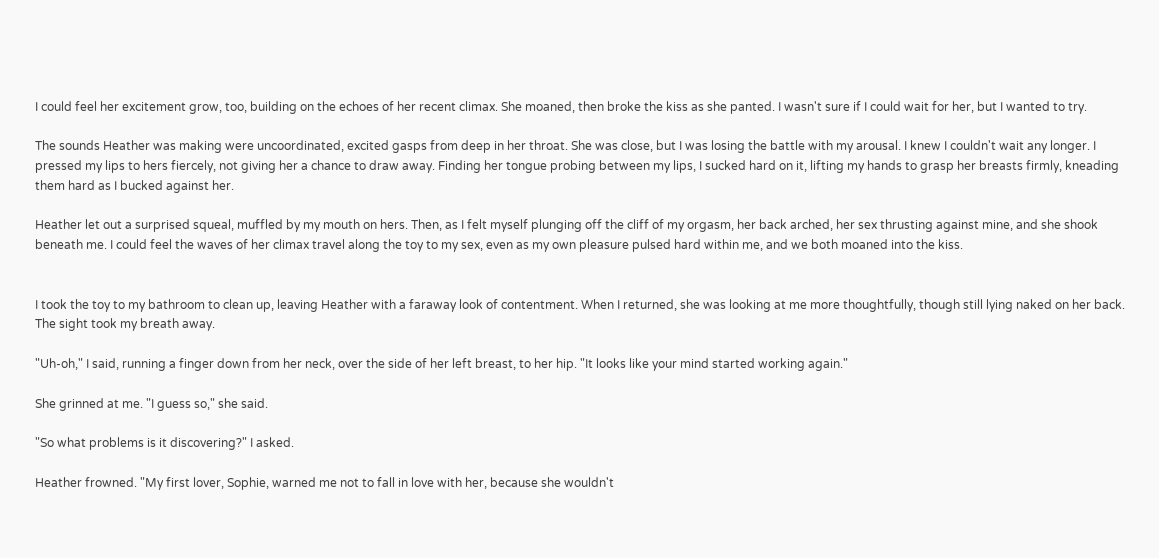I could feel her excitement grow, too, building on the echoes of her recent climax. She moaned, then broke the kiss as she panted. I wasn't sure if I could wait for her, but I wanted to try.

The sounds Heather was making were uncoordinated, excited gasps from deep in her throat. She was close, but I was losing the battle with my arousal. I knew I couldn't wait any longer. I pressed my lips to hers fiercely, not giving her a chance to draw away. Finding her tongue probing between my lips, I sucked hard on it, lifting my hands to grasp her breasts firmly, kneading them hard as I bucked against her.

Heather let out a surprised squeal, muffled by my mouth on hers. Then, as I felt myself plunging off the cliff of my orgasm, her back arched, her sex thrusting against mine, and she shook beneath me. I could feel the waves of her climax travel along the toy to my sex, even as my own pleasure pulsed hard within me, and we both moaned into the kiss.


I took the toy to my bathroom to clean up, leaving Heather with a faraway look of contentment. When I returned, she was looking at me more thoughtfully, though still lying naked on her back. The sight took my breath away.

"Uh-oh," I said, running a finger down from her neck, over the side of her left breast, to her hip. "It looks like your mind started working again."

She grinned at me. "I guess so," she said.

"So what problems is it discovering?" I asked.

Heather frowned. "My first lover, Sophie, warned me not to fall in love with her, because she wouldn't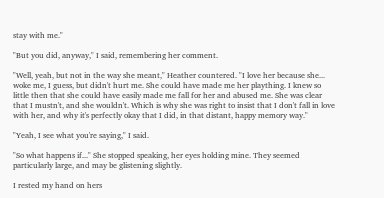stay with me."

"But you did, anyway," I said, remembering her comment.

"Well, yeah, but not in the way she meant," Heather countered. "I love her because she... woke me, I guess, but didn't hurt me. She could have made me her plaything. I knew so little then that she could have easily made me fall for her and abused me. She was clear that I mustn't, and she wouldn't. Which is why she was right to insist that I don't fall in love with her, and why it's perfectly okay that I did, in that distant, happy memory way."

"Yeah, I see what you're saying," I said.

"So what happens if..." She stopped speaking, her eyes holding mine. They seemed particularly large, and may be glistening slightly.

I rested my hand on hers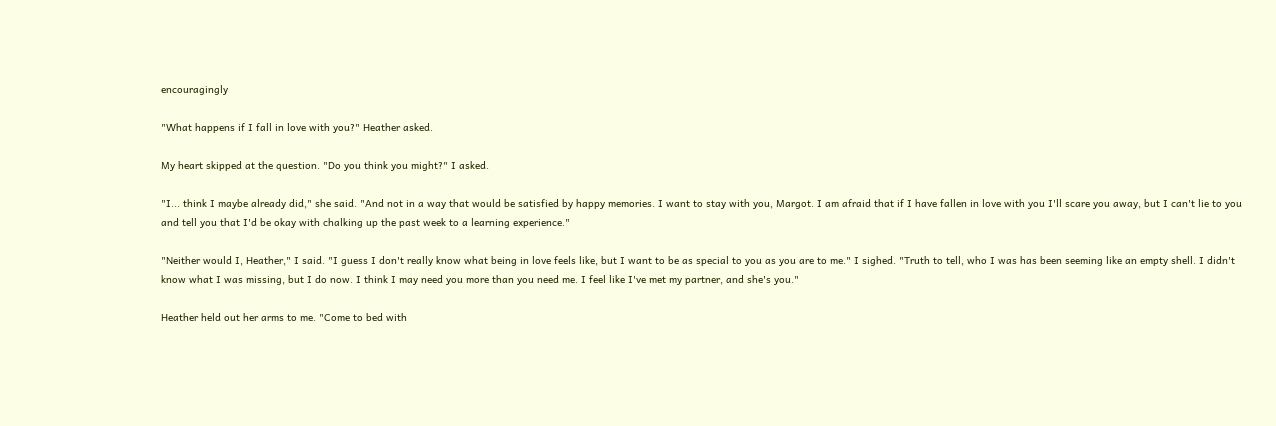encouragingly

"What happens if I fall in love with you?" Heather asked.

My heart skipped at the question. "Do you think you might?" I asked.

"I... think I maybe already did," she said. "And not in a way that would be satisfied by happy memories. I want to stay with you, Margot. I am afraid that if I have fallen in love with you I'll scare you away, but I can't lie to you and tell you that I'd be okay with chalking up the past week to a learning experience."

"Neither would I, Heather," I said. "I guess I don't really know what being in love feels like, but I want to be as special to you as you are to me." I sighed. "Truth to tell, who I was has been seeming like an empty shell. I didn't know what I was missing, but I do now. I think I may need you more than you need me. I feel like I've met my partner, and she's you."

Heather held out her arms to me. "Come to bed with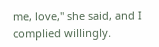me, love," she said, and I complied willingly.